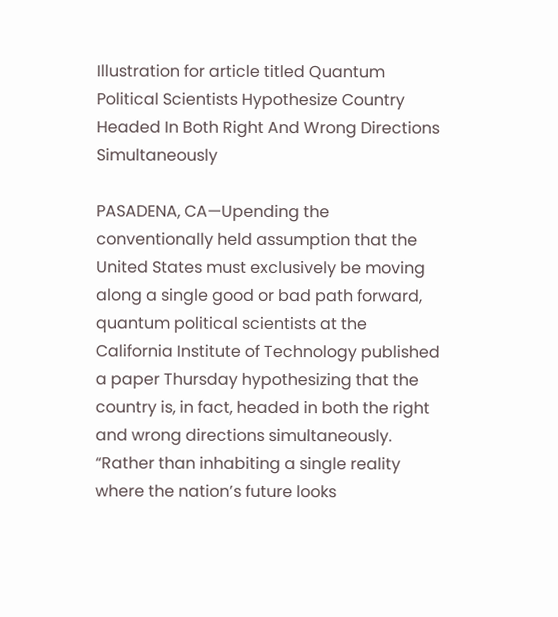Illustration for article titled Quantum Political Scientists Hypothesize Country Headed In Both Right And Wrong Directions Simultaneously

PASADENA, CA—Upending the conventionally held assumption that the United States must exclusively be moving along a single good or bad path forward, quantum political scientists at the California Institute of Technology published a paper Thursday hypothesizing that the country is, in fact, headed in both the right and wrong directions simultaneously. “Rather than inhabiting a single reality where the nation’s future looks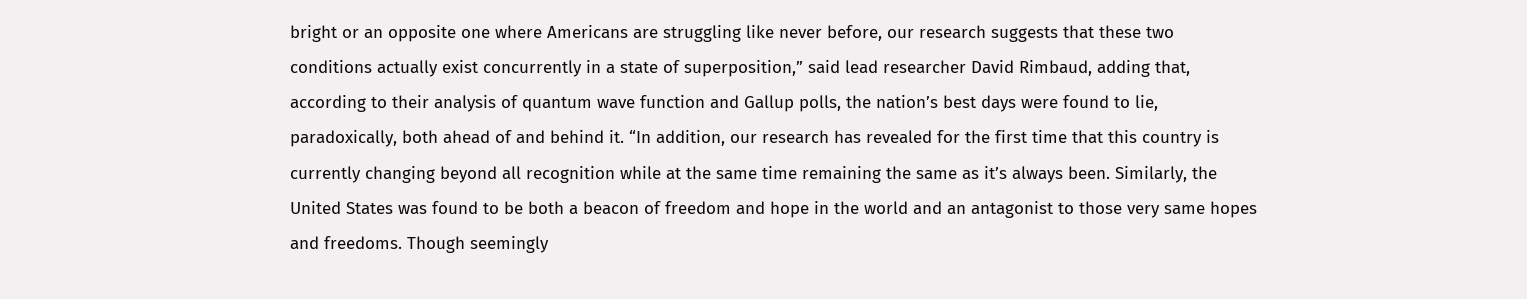bright or an opposite one where Americans are struggling like never before, our research suggests that these two conditions actually exist concurrently in a state of superposition,” said lead researcher David Rimbaud, adding that, according to their analysis of quantum wave function and Gallup polls, the nation’s best days were found to lie, paradoxically, both ahead of and behind it. “In addition, our research has revealed for the first time that this country is currently changing beyond all recognition while at the same time remaining the same as it’s always been. Similarly, the United States was found to be both a beacon of freedom and hope in the world and an antagonist to those very same hopes and freedoms. Though seemingly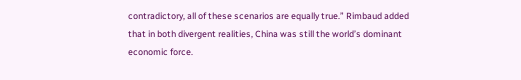contradictory, all of these scenarios are equally true.” Rimbaud added that in both divergent realities, China was still the world’s dominant economic force.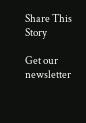Share This Story

Get our newsletter